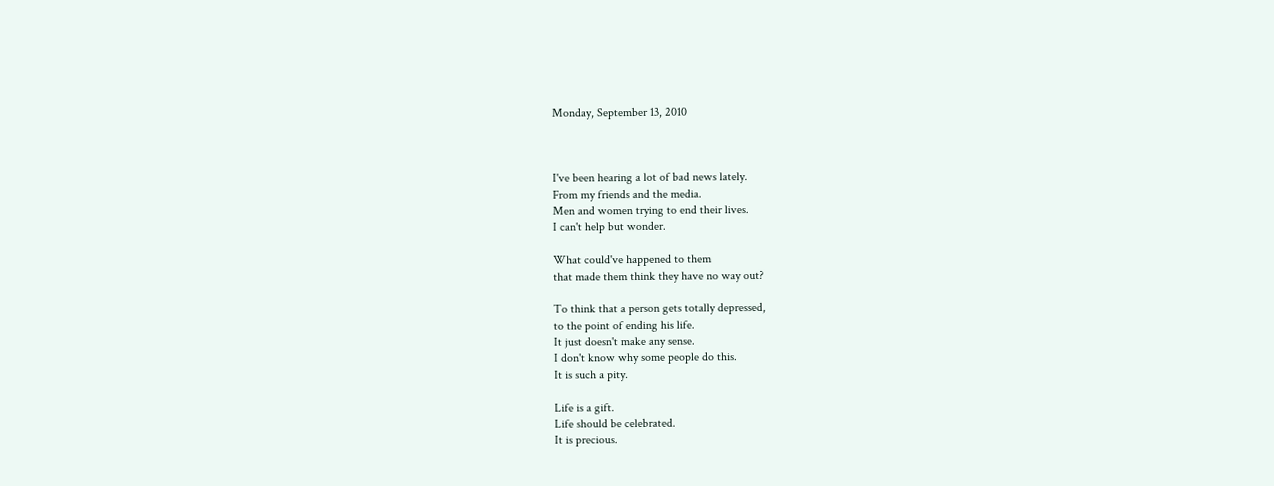Monday, September 13, 2010



I've been hearing a lot of bad news lately.
From my friends and the media.
Men and women trying to end their lives.
I can't help but wonder.

What could've happened to them
that made them think they have no way out?

To think that a person gets totally depressed,
to the point of ending his life.
It just doesn't make any sense.
I don't know why some people do this.
It is such a pity.

Life is a gift.
Life should be celebrated.
It is precious.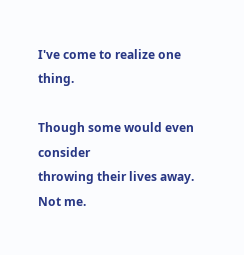I've come to realize one thing.

Though some would even consider
throwing their lives away.
Not me.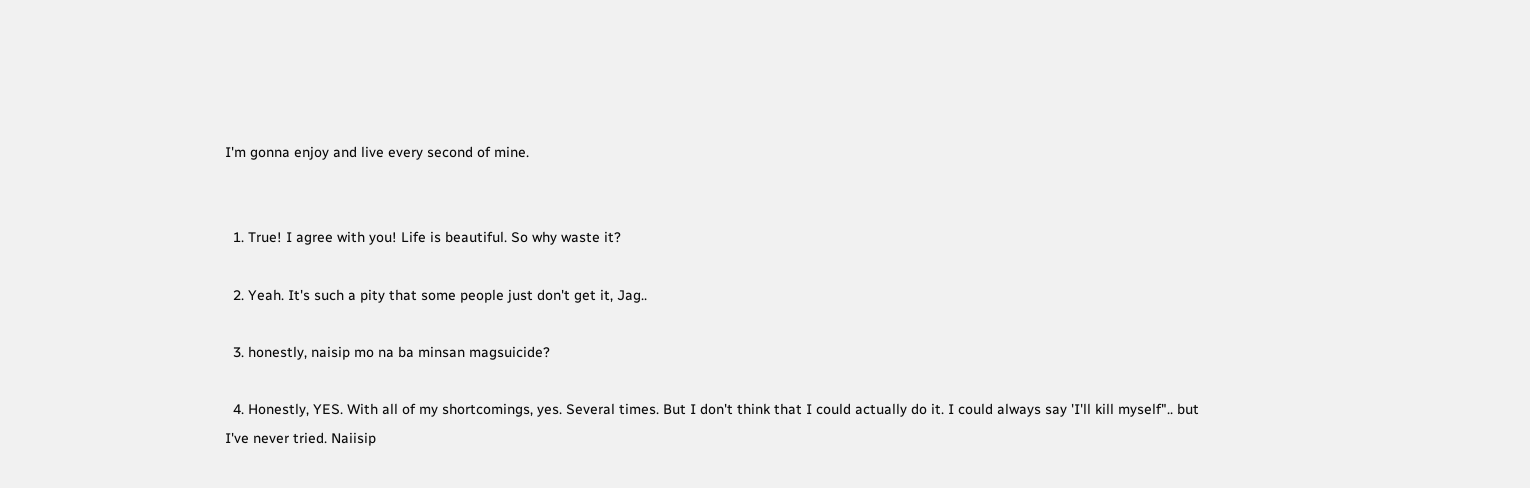I'm gonna enjoy and live every second of mine.


  1. True! I agree with you! Life is beautiful. So why waste it?

  2. Yeah. It's such a pity that some people just don't get it, Jag..

  3. honestly, naisip mo na ba minsan magsuicide?

  4. Honestly, YES. With all of my shortcomings, yes. Several times. But I don't think that I could actually do it. I could always say 'I'll kill myself".. but I've never tried. Naiisip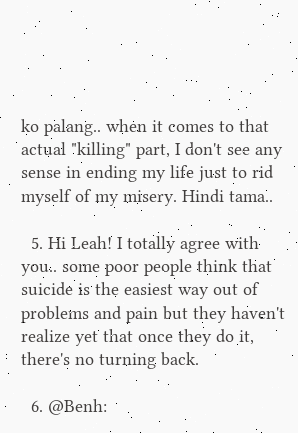ko palang.. when it comes to that actual "killing" part, I don't see any sense in ending my life just to rid myself of my misery. Hindi tama..

  5. Hi Leah! I totally agree with you.. some poor people think that suicide is the easiest way out of problems and pain but they haven't realize yet that once they do it, there's no turning back.

  6. @Benh: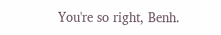You're so right, Benh.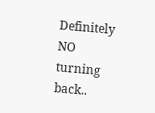Definitely NO turning back..